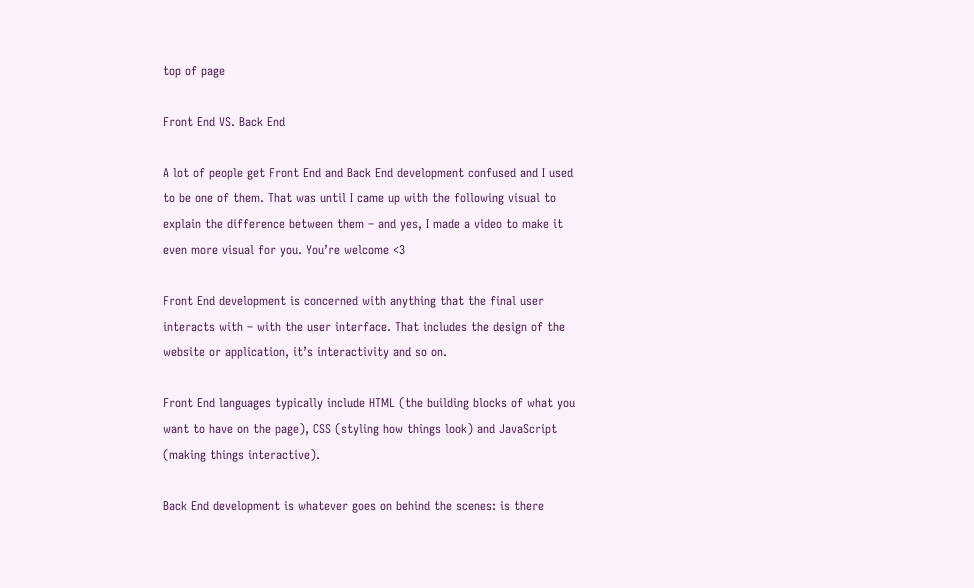top of page

Front End VS. Back End

A lot of people get Front End and Back End development confused and I used to be one of them. That was until I came up with the following visual to explain the difference between them – and yes, I made a video to make it even more visual for you. You’re welcome <3

Front End development is concerned with anything that the final user interacts with – with the user interface. That includes the design of the website or application, it’s interactivity and so on.

Front End languages typically include HTML (the building blocks of what you want to have on the page), CSS (styling how things look) and JavaScript (making things interactive).

Back End development is whatever goes on behind the scenes: is there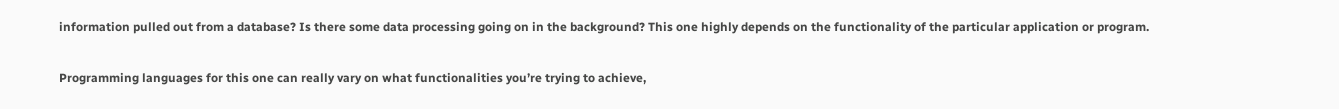information pulled out from a database? Is there some data processing going on in the background? This one highly depends on the functionality of the particular application or program.

Programming languages for this one can really vary on what functionalities you’re trying to achieve,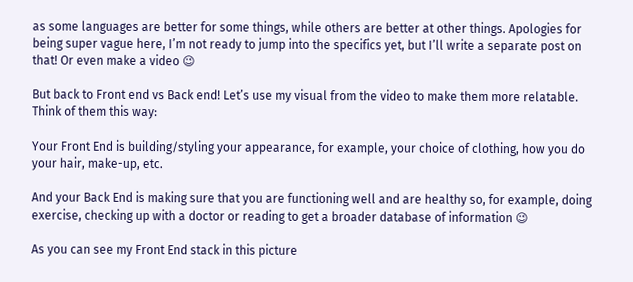as some languages are better for some things, while others are better at other things. Apologies for being super vague here, I’m not ready to jump into the specifics yet, but I’ll write a separate post on that! Or even make a video 😉

But back to Front end vs Back end! Let’s use my visual from the video to make them more relatable. Think of them this way:

Your Front End is building/styling your appearance, for example, your choice of clothing, how you do your hair, make-up, etc.

And your Back End is making sure that you are functioning well and are healthy so, for example, doing exercise, checking up with a doctor or reading to get a broader database of information 😉

As you can see my Front End stack in this picture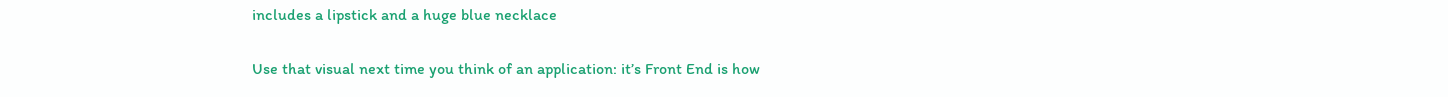includes a lipstick and a huge blue necklace

Use that visual next time you think of an application: it’s Front End is how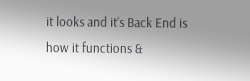it looks and it’s Back End is how it functions &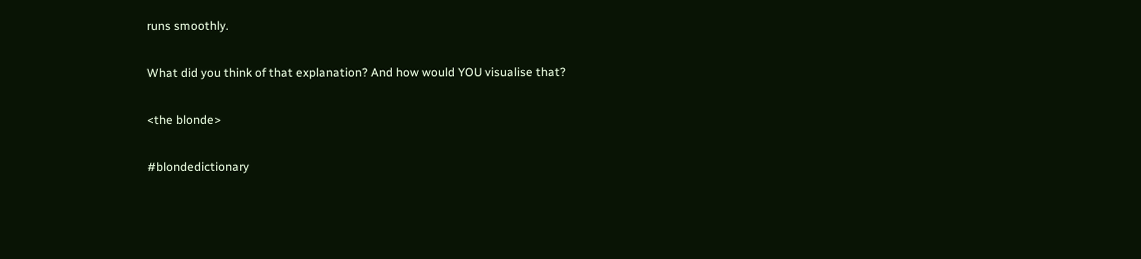runs smoothly.

What did you think of that explanation? And how would YOU visualise that?

<the blonde>

#blondedictionary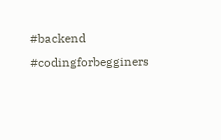#backend #codingforbegginers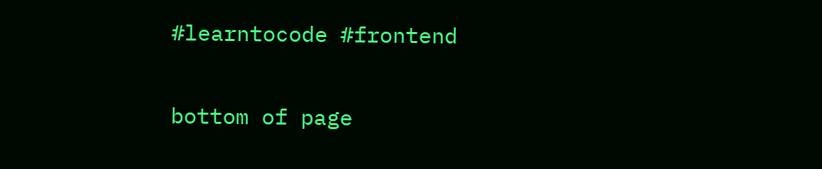#learntocode #frontend

bottom of page